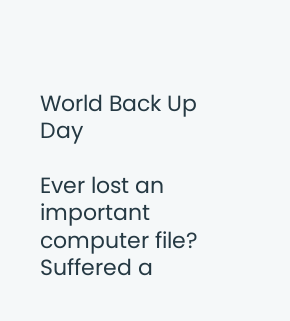World Back Up Day

Ever lost an important computer file? Suffered a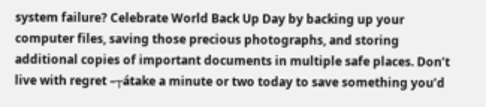system failure? Celebrate World Back Up Day by backing up your computer files, saving those precious photographs, and storing additional copies of important documents in multiple safe places. Don’t live with regret –┬átake a minute or two today to save something you’d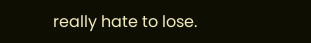really hate to lose.